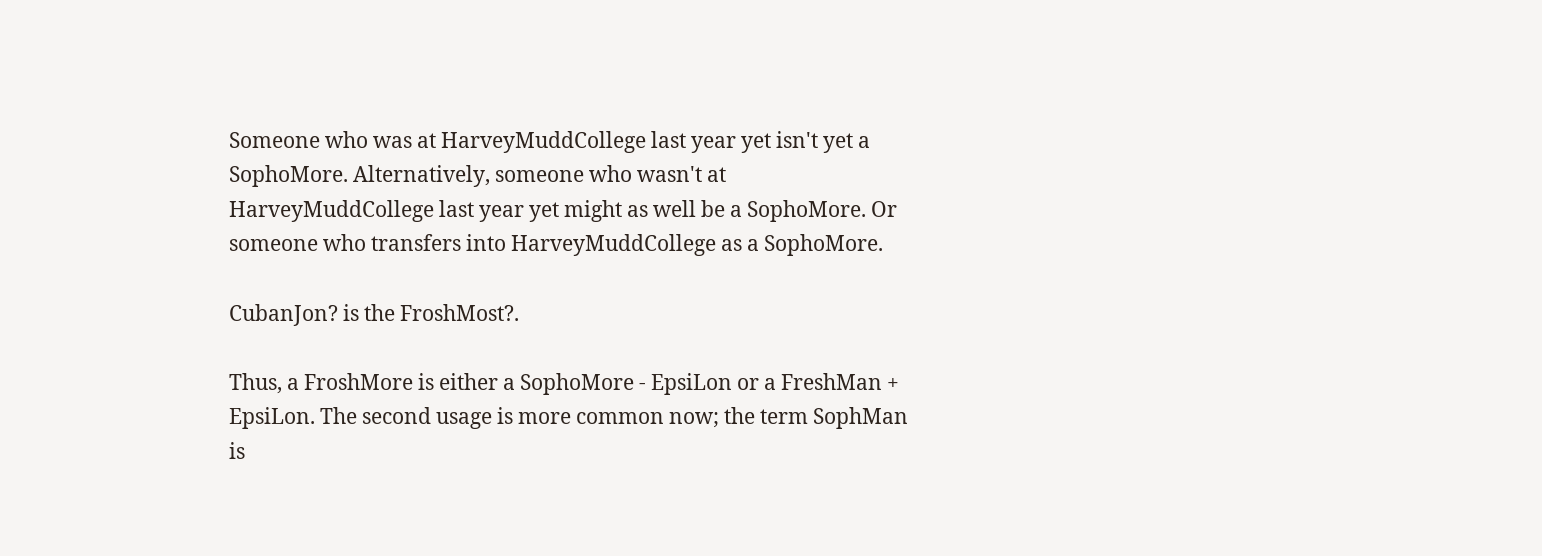Someone who was at HarveyMuddCollege last year yet isn't yet a SophoMore. Alternatively, someone who wasn't at HarveyMuddCollege last year yet might as well be a SophoMore. Or someone who transfers into HarveyMuddCollege as a SophoMore.

CubanJon? is the FroshMost?.

Thus, a FroshMore is either a SophoMore - EpsiLon or a FreshMan + EpsiLon. The second usage is more common now; the term SophMan is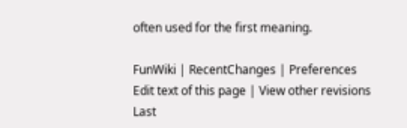often used for the first meaning.

FunWiki | RecentChanges | Preferences
Edit text of this page | View other revisions
Last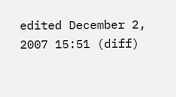edited December 2, 2007 15:51 (diff)